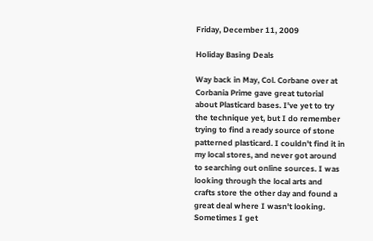Friday, December 11, 2009

Holiday Basing Deals

Way back in May, Col. Corbane over at Corbania Prime gave great tutorial about Plasticard bases. I've yet to try the technique yet, but I do remember trying to find a ready source of stone patterned plasticard. I couldn't find it in my local stores, and never got around to searching out online sources. I was looking through the local arts and crafts store the other day and found a great deal where I wasn't looking. Sometimes I get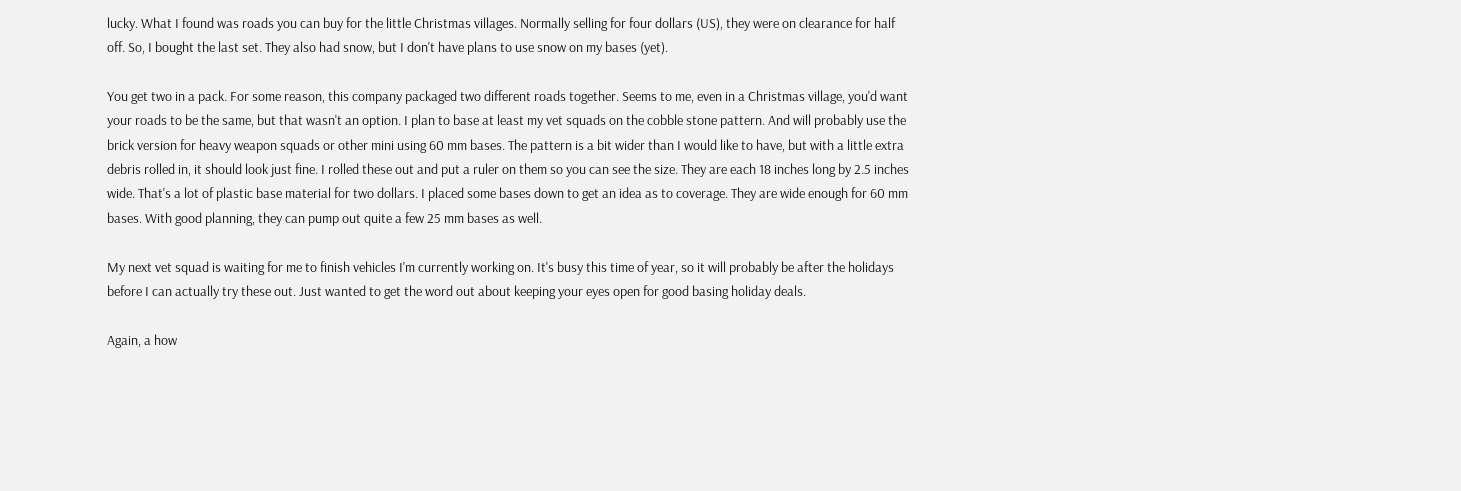lucky. What I found was roads you can buy for the little Christmas villages. Normally selling for four dollars (US), they were on clearance for half off. So, I bought the last set. They also had snow, but I don't have plans to use snow on my bases (yet).

You get two in a pack. For some reason, this company packaged two different roads together. Seems to me, even in a Christmas village, you'd want your roads to be the same, but that wasn't an option. I plan to base at least my vet squads on the cobble stone pattern. And will probably use the brick version for heavy weapon squads or other mini using 60 mm bases. The pattern is a bit wider than I would like to have, but with a little extra debris rolled in, it should look just fine. I rolled these out and put a ruler on them so you can see the size. They are each 18 inches long by 2.5 inches wide. That's a lot of plastic base material for two dollars. I placed some bases down to get an idea as to coverage. They are wide enough for 60 mm bases. With good planning, they can pump out quite a few 25 mm bases as well.

My next vet squad is waiting for me to finish vehicles I'm currently working on. It's busy this time of year, so it will probably be after the holidays before I can actually try these out. Just wanted to get the word out about keeping your eyes open for good basing holiday deals.

Again, a how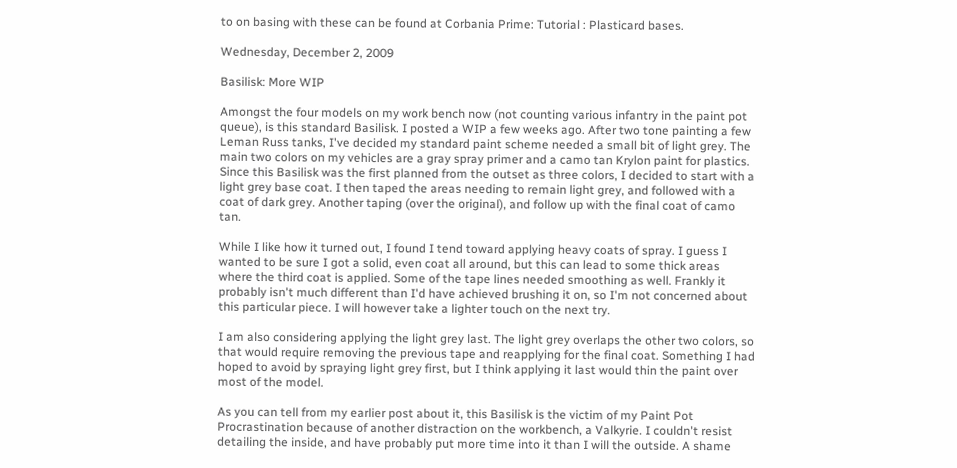to on basing with these can be found at Corbania Prime: Tutorial : Plasticard bases.

Wednesday, December 2, 2009

Basilisk: More WIP

Amongst the four models on my work bench now (not counting various infantry in the paint pot queue), is this standard Basilisk. I posted a WIP a few weeks ago. After two tone painting a few Leman Russ tanks, I've decided my standard paint scheme needed a small bit of light grey. The main two colors on my vehicles are a gray spray primer and a camo tan Krylon paint for plastics. Since this Basilisk was the first planned from the outset as three colors, I decided to start with a light grey base coat. I then taped the areas needing to remain light grey, and followed with a coat of dark grey. Another taping (over the original), and follow up with the final coat of camo tan.

While I like how it turned out, I found I tend toward applying heavy coats of spray. I guess I wanted to be sure I got a solid, even coat all around, but this can lead to some thick areas where the third coat is applied. Some of the tape lines needed smoothing as well. Frankly it probably isn't much different than I'd have achieved brushing it on, so I'm not concerned about this particular piece. I will however take a lighter touch on the next try.

I am also considering applying the light grey last. The light grey overlaps the other two colors, so that would require removing the previous tape and reapplying for the final coat. Something I had hoped to avoid by spraying light grey first, but I think applying it last would thin the paint over most of the model.

As you can tell from my earlier post about it, this Basilisk is the victim of my Paint Pot Procrastination because of another distraction on the workbench, a Valkyrie. I couldn't resist detailing the inside, and have probably put more time into it than I will the outside. A shame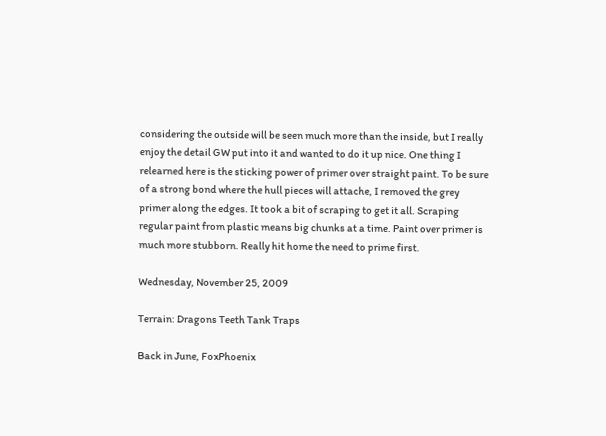considering the outside will be seen much more than the inside, but I really enjoy the detail GW put into it and wanted to do it up nice. One thing I relearned here is the sticking power of primer over straight paint. To be sure of a strong bond where the hull pieces will attache, I removed the grey primer along the edges. It took a bit of scraping to get it all. Scraping regular paint from plastic means big chunks at a time. Paint over primer is much more stubborn. Really hit home the need to prime first.

Wednesday, November 25, 2009

Terrain: Dragons Teeth Tank Traps

Back in June, FoxPhoenix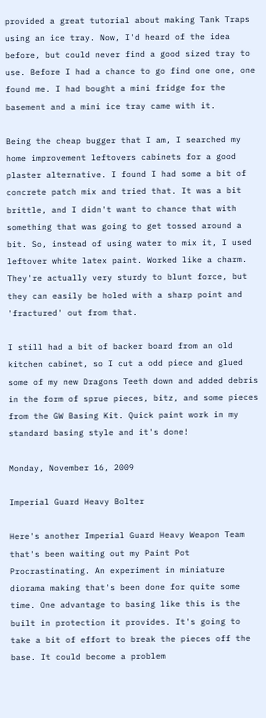provided a great tutorial about making Tank Traps using an ice tray. Now, I'd heard of the idea before, but could never find a good sized tray to use. Before I had a chance to go find one one, one found me. I had bought a mini fridge for the basement and a mini ice tray came with it.

Being the cheap bugger that I am, I searched my home improvement leftovers cabinets for a good plaster alternative. I found I had some a bit of concrete patch mix and tried that. It was a bit brittle, and I didn't want to chance that with something that was going to get tossed around a bit. So, instead of using water to mix it, I used leftover white latex paint. Worked like a charm. They're actually very sturdy to blunt force, but they can easily be holed with a sharp point and 'fractured' out from that.

I still had a bit of backer board from an old kitchen cabinet, so I cut a odd piece and glued some of my new Dragons Teeth down and added debris in the form of sprue pieces, bitz, and some pieces from the GW Basing Kit. Quick paint work in my standard basing style and it's done!

Monday, November 16, 2009

Imperial Guard Heavy Bolter

Here's another Imperial Guard Heavy Weapon Team that's been waiting out my Paint Pot Procrastinating. An experiment in miniature diorama making that's been done for quite some time. One advantage to basing like this is the built in protection it provides. It's going to take a bit of effort to break the pieces off the base. It could become a problem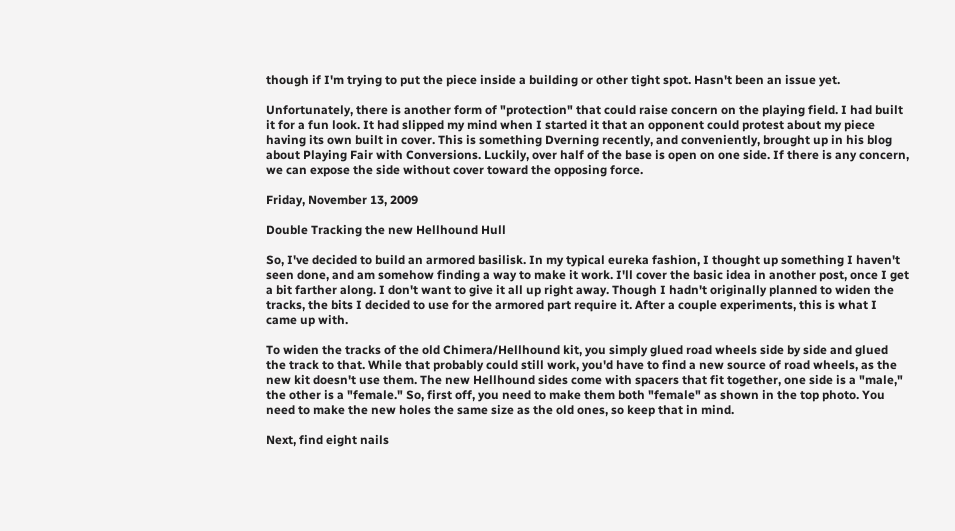though if I'm trying to put the piece inside a building or other tight spot. Hasn't been an issue yet.

Unfortunately, there is another form of "protection" that could raise concern on the playing field. I had built it for a fun look. It had slipped my mind when I started it that an opponent could protest about my piece having its own built in cover. This is something Dverning recently, and conveniently, brought up in his blog about Playing Fair with Conversions. Luckily, over half of the base is open on one side. If there is any concern, we can expose the side without cover toward the opposing force.

Friday, November 13, 2009

Double Tracking the new Hellhound Hull

So, I've decided to build an armored basilisk. In my typical eureka fashion, I thought up something I haven't seen done, and am somehow finding a way to make it work. I'll cover the basic idea in another post, once I get a bit farther along. I don't want to give it all up right away. Though I hadn't originally planned to widen the tracks, the bits I decided to use for the armored part require it. After a couple experiments, this is what I came up with.

To widen the tracks of the old Chimera/Hellhound kit, you simply glued road wheels side by side and glued the track to that. While that probably could still work, you'd have to find a new source of road wheels, as the new kit doesn't use them. The new Hellhound sides come with spacers that fit together, one side is a "male," the other is a "female." So, first off, you need to make them both "female" as shown in the top photo. You need to make the new holes the same size as the old ones, so keep that in mind.

Next, find eight nails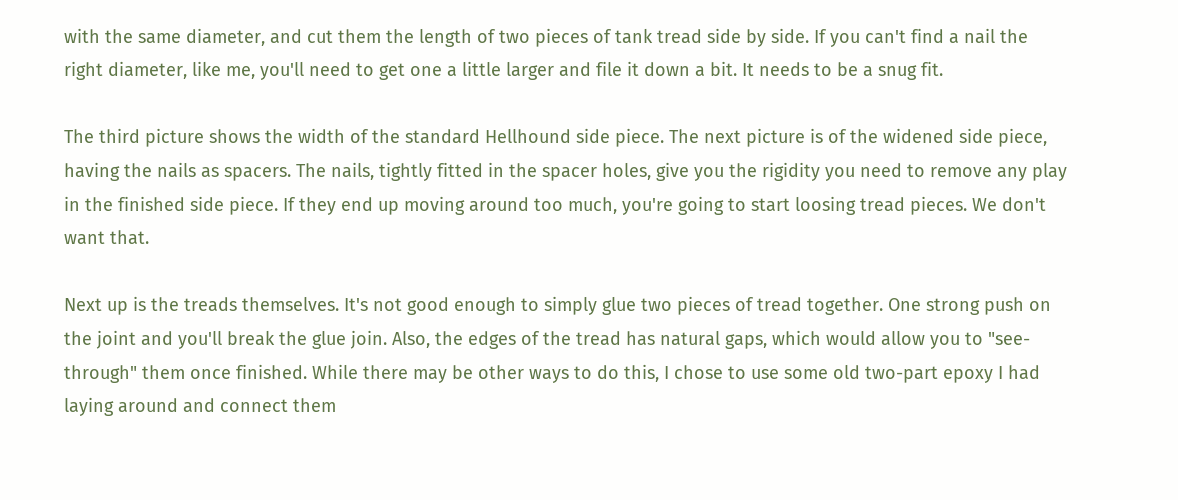with the same diameter, and cut them the length of two pieces of tank tread side by side. If you can't find a nail the right diameter, like me, you'll need to get one a little larger and file it down a bit. It needs to be a snug fit.

The third picture shows the width of the standard Hellhound side piece. The next picture is of the widened side piece, having the nails as spacers. The nails, tightly fitted in the spacer holes, give you the rigidity you need to remove any play in the finished side piece. If they end up moving around too much, you're going to start loosing tread pieces. We don't want that.

Next up is the treads themselves. It's not good enough to simply glue two pieces of tread together. One strong push on the joint and you'll break the glue join. Also, the edges of the tread has natural gaps, which would allow you to "see-through" them once finished. While there may be other ways to do this, I chose to use some old two-part epoxy I had laying around and connect them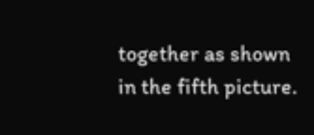together as shown in the fifth picture.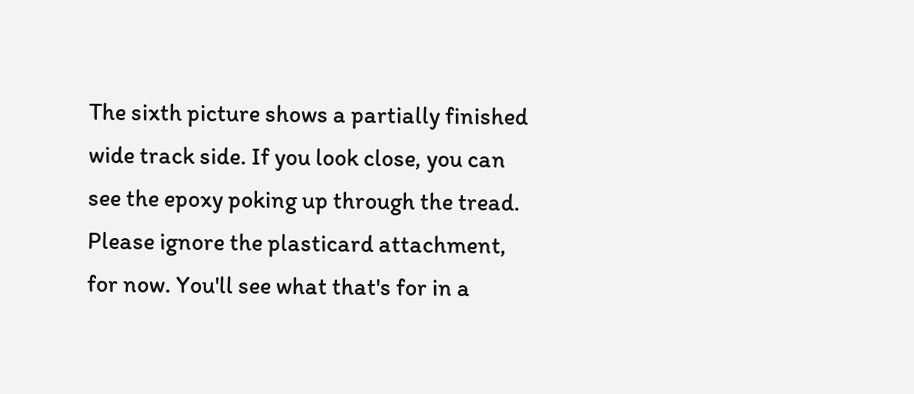The sixth picture shows a partially finished wide track side. If you look close, you can see the epoxy poking up through the tread. Please ignore the plasticard attachment, for now. You'll see what that's for in a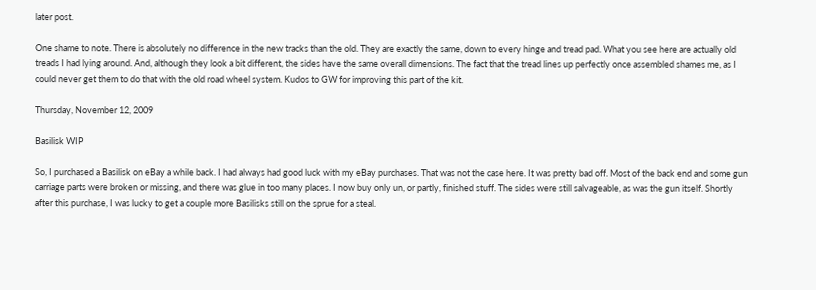later post.

One shame to note. There is absolutely no difference in the new tracks than the old. They are exactly the same, down to every hinge and tread pad. What you see here are actually old treads I had lying around. And, although they look a bit different, the sides have the same overall dimensions. The fact that the tread lines up perfectly once assembled shames me, as I could never get them to do that with the old road wheel system. Kudos to GW for improving this part of the kit.

Thursday, November 12, 2009

Basilisk WIP

So, I purchased a Basilisk on eBay a while back. I had always had good luck with my eBay purchases. That was not the case here. It was pretty bad off. Most of the back end and some gun carriage parts were broken or missing, and there was glue in too many places. I now buy only un, or partly, finished stuff. The sides were still salvageable, as was the gun itself. Shortly after this purchase, I was lucky to get a couple more Basilisks still on the sprue for a steal.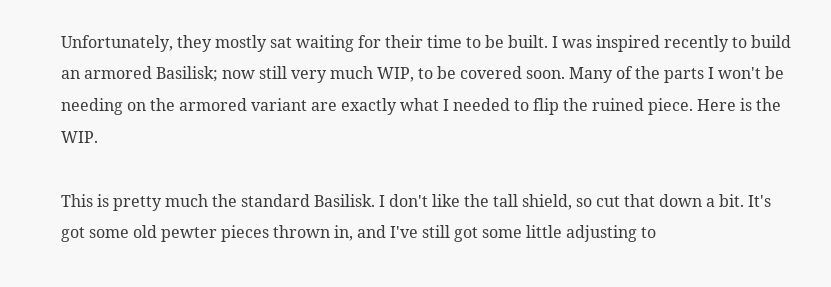Unfortunately, they mostly sat waiting for their time to be built. I was inspired recently to build an armored Basilisk; now still very much WIP, to be covered soon. Many of the parts I won't be needing on the armored variant are exactly what I needed to flip the ruined piece. Here is the WIP.

This is pretty much the standard Basilisk. I don't like the tall shield, so cut that down a bit. It's got some old pewter pieces thrown in, and I've still got some little adjusting to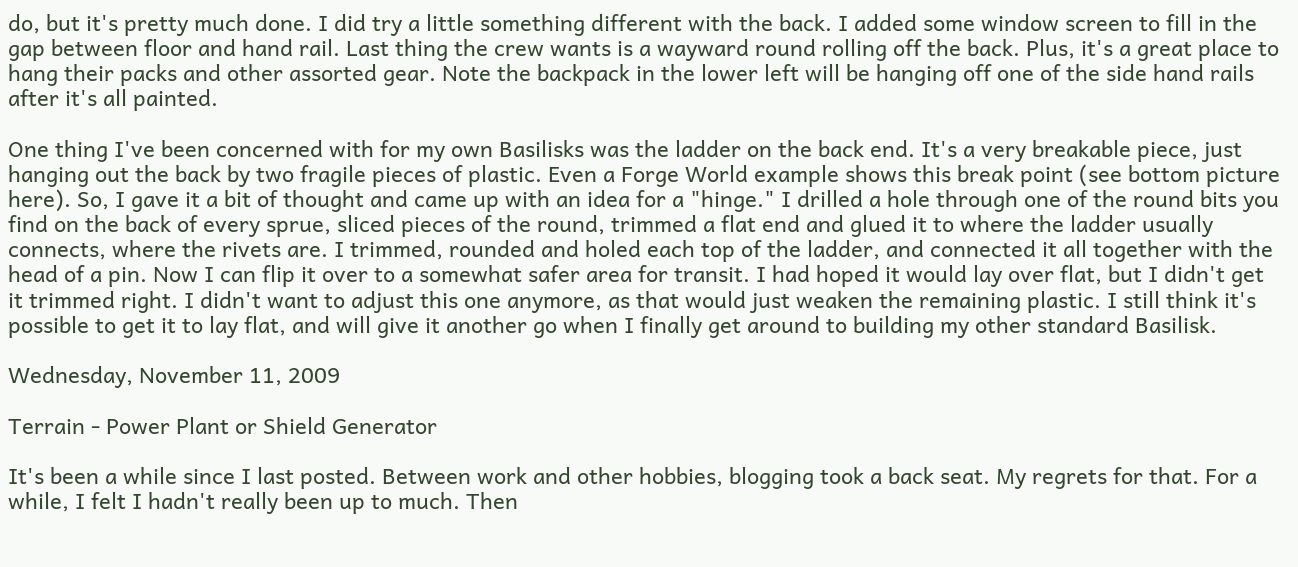do, but it's pretty much done. I did try a little something different with the back. I added some window screen to fill in the gap between floor and hand rail. Last thing the crew wants is a wayward round rolling off the back. Plus, it's a great place to hang their packs and other assorted gear. Note the backpack in the lower left will be hanging off one of the side hand rails after it's all painted.

One thing I've been concerned with for my own Basilisks was the ladder on the back end. It's a very breakable piece, just hanging out the back by two fragile pieces of plastic. Even a Forge World example shows this break point (see bottom picture here). So, I gave it a bit of thought and came up with an idea for a "hinge." I drilled a hole through one of the round bits you find on the back of every sprue, sliced pieces of the round, trimmed a flat end and glued it to where the ladder usually connects, where the rivets are. I trimmed, rounded and holed each top of the ladder, and connected it all together with the head of a pin. Now I can flip it over to a somewhat safer area for transit. I had hoped it would lay over flat, but I didn't get it trimmed right. I didn't want to adjust this one anymore, as that would just weaken the remaining plastic. I still think it's possible to get it to lay flat, and will give it another go when I finally get around to building my other standard Basilisk.

Wednesday, November 11, 2009

Terrain - Power Plant or Shield Generator

It's been a while since I last posted. Between work and other hobbies, blogging took a back seat. My regrets for that. For a while, I felt I hadn't really been up to much. Then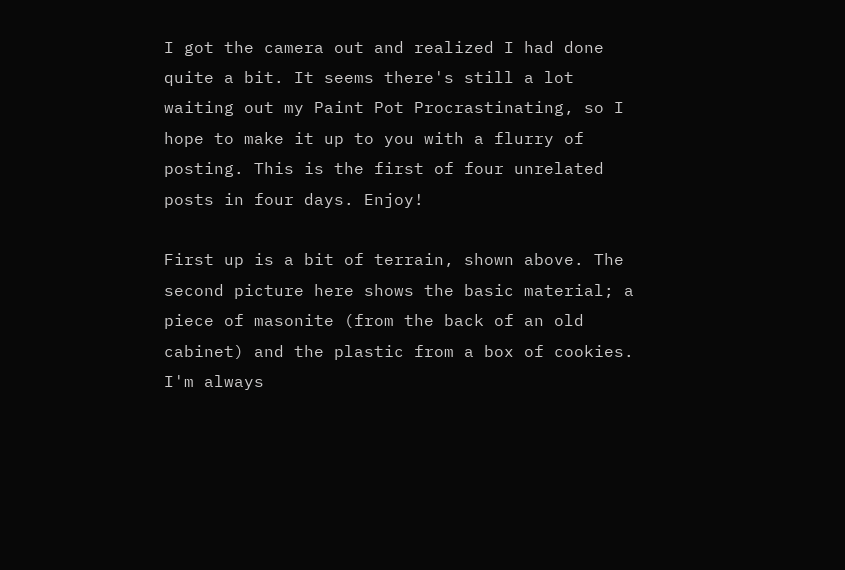I got the camera out and realized I had done quite a bit. It seems there's still a lot waiting out my Paint Pot Procrastinating, so I hope to make it up to you with a flurry of posting. This is the first of four unrelated posts in four days. Enjoy!

First up is a bit of terrain, shown above. The second picture here shows the basic material; a piece of masonite (from the back of an old cabinet) and the plastic from a box of cookies. I'm always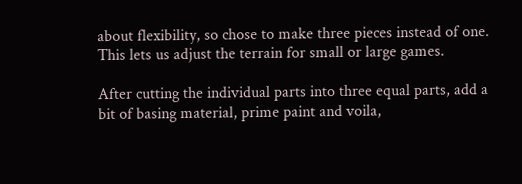about flexibility, so chose to make three pieces instead of one. This lets us adjust the terrain for small or large games.

After cutting the individual parts into three equal parts, add a bit of basing material, prime paint and voila,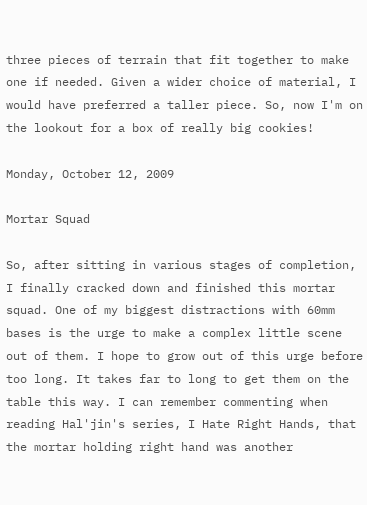three pieces of terrain that fit together to make one if needed. Given a wider choice of material, I would have preferred a taller piece. So, now I'm on the lookout for a box of really big cookies!

Monday, October 12, 2009

Mortar Squad

So, after sitting in various stages of completion, I finally cracked down and finished this mortar squad. One of my biggest distractions with 60mm bases is the urge to make a complex little scene out of them. I hope to grow out of this urge before too long. It takes far to long to get them on the table this way. I can remember commenting when reading Hal'jin's series, I Hate Right Hands, that the mortar holding right hand was another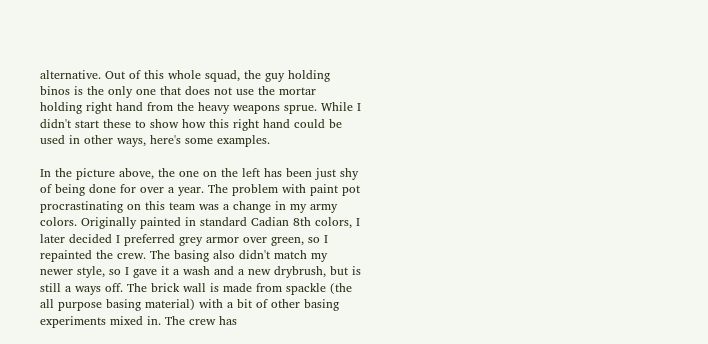alternative. Out of this whole squad, the guy holding binos is the only one that does not use the mortar holding right hand from the heavy weapons sprue. While I didn't start these to show how this right hand could be used in other ways, here's some examples.

In the picture above, the one on the left has been just shy of being done for over a year. The problem with paint pot procrastinating on this team was a change in my army colors. Originally painted in standard Cadian 8th colors, I later decided I preferred grey armor over green, so I repainted the crew. The basing also didn't match my newer style, so I gave it a wash and a new drybrush, but is still a ways off. The brick wall is made from spackle (the all purpose basing material) with a bit of other basing experiments mixed in. The crew has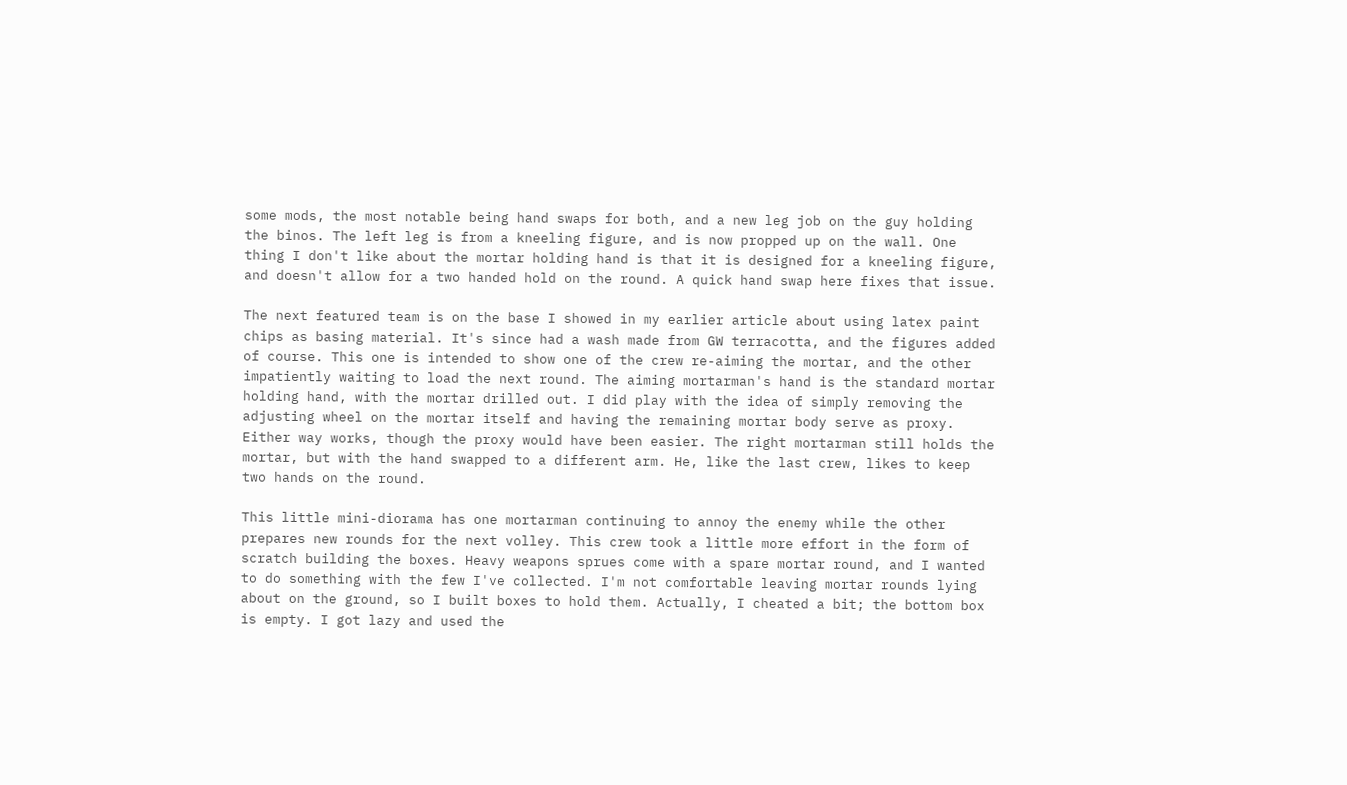some mods, the most notable being hand swaps for both, and a new leg job on the guy holding the binos. The left leg is from a kneeling figure, and is now propped up on the wall. One thing I don't like about the mortar holding hand is that it is designed for a kneeling figure, and doesn't allow for a two handed hold on the round. A quick hand swap here fixes that issue.

The next featured team is on the base I showed in my earlier article about using latex paint chips as basing material. It's since had a wash made from GW terracotta, and the figures added of course. This one is intended to show one of the crew re-aiming the mortar, and the other impatiently waiting to load the next round. The aiming mortarman's hand is the standard mortar holding hand, with the mortar drilled out. I did play with the idea of simply removing the adjusting wheel on the mortar itself and having the remaining mortar body serve as proxy. Either way works, though the proxy would have been easier. The right mortarman still holds the mortar, but with the hand swapped to a different arm. He, like the last crew, likes to keep two hands on the round.

This little mini-diorama has one mortarman continuing to annoy the enemy while the other prepares new rounds for the next volley. This crew took a little more effort in the form of scratch building the boxes. Heavy weapons sprues come with a spare mortar round, and I wanted to do something with the few I've collected. I'm not comfortable leaving mortar rounds lying about on the ground, so I built boxes to hold them. Actually, I cheated a bit; the bottom box is empty. I got lazy and used the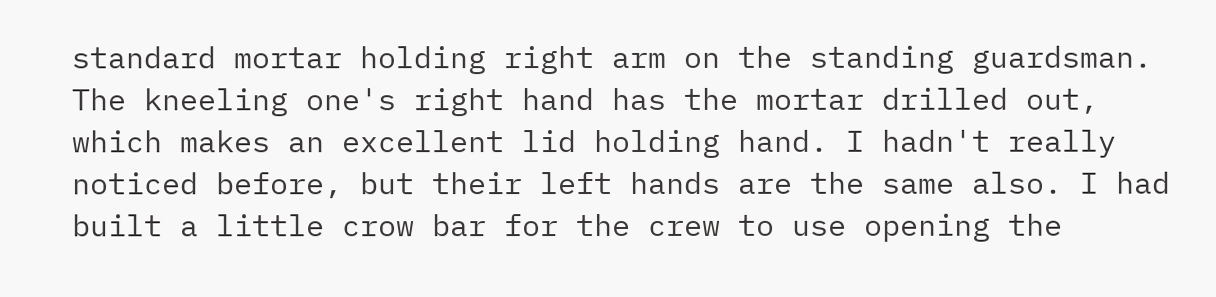standard mortar holding right arm on the standing guardsman. The kneeling one's right hand has the mortar drilled out, which makes an excellent lid holding hand. I hadn't really noticed before, but their left hands are the same also. I had built a little crow bar for the crew to use opening the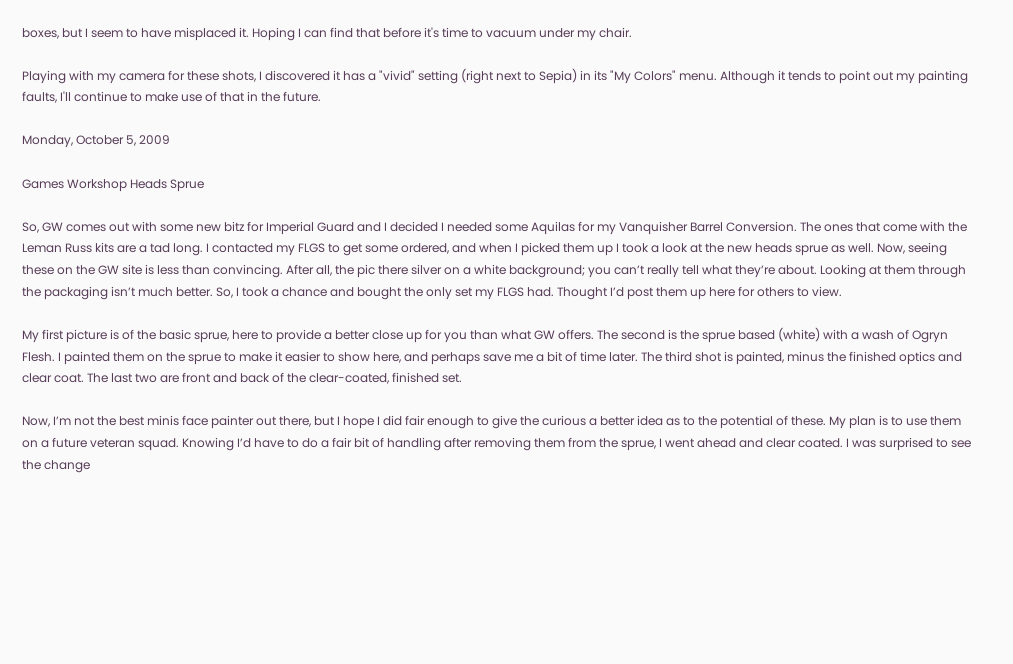boxes, but I seem to have misplaced it. Hoping I can find that before it's time to vacuum under my chair.

Playing with my camera for these shots, I discovered it has a "vivid" setting (right next to Sepia) in its "My Colors" menu. Although it tends to point out my painting faults, I'll continue to make use of that in the future.

Monday, October 5, 2009

Games Workshop Heads Sprue

So, GW comes out with some new bitz for Imperial Guard and I decided I needed some Aquilas for my Vanquisher Barrel Conversion. The ones that come with the Leman Russ kits are a tad long. I contacted my FLGS to get some ordered, and when I picked them up I took a look at the new heads sprue as well. Now, seeing these on the GW site is less than convincing. After all, the pic there silver on a white background; you can’t really tell what they’re about. Looking at them through the packaging isn’t much better. So, I took a chance and bought the only set my FLGS had. Thought I’d post them up here for others to view.

My first picture is of the basic sprue, here to provide a better close up for you than what GW offers. The second is the sprue based (white) with a wash of Ogryn Flesh. I painted them on the sprue to make it easier to show here, and perhaps save me a bit of time later. The third shot is painted, minus the finished optics and clear coat. The last two are front and back of the clear-coated, finished set.

Now, I’m not the best minis face painter out there, but I hope I did fair enough to give the curious a better idea as to the potential of these. My plan is to use them on a future veteran squad. Knowing I’d have to do a fair bit of handling after removing them from the sprue, I went ahead and clear coated. I was surprised to see the change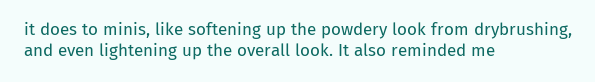it does to minis, like softening up the powdery look from drybrushing, and even lightening up the overall look. It also reminded me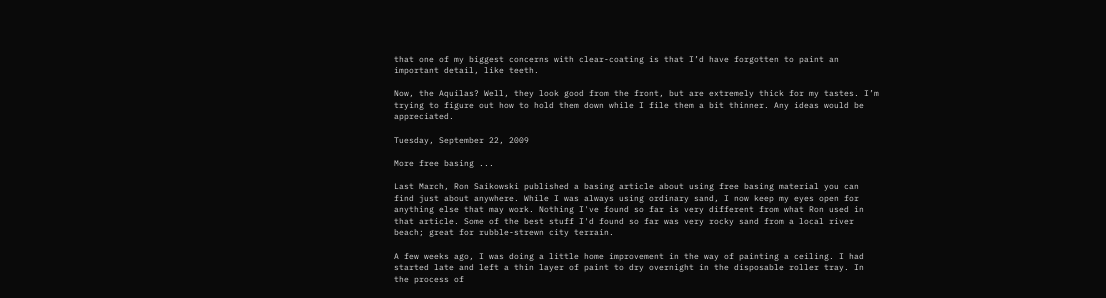that one of my biggest concerns with clear-coating is that I’d have forgotten to paint an important detail, like teeth.

Now, the Aquilas? Well, they look good from the front, but are extremely thick for my tastes. I’m trying to figure out how to hold them down while I file them a bit thinner. Any ideas would be appreciated.

Tuesday, September 22, 2009

More free basing ...

Last March, Ron Saikowski published a basing article about using free basing material you can find just about anywhere. While I was always using ordinary sand, I now keep my eyes open for anything else that may work. Nothing I've found so far is very different from what Ron used in that article. Some of the best stuff I'd found so far was very rocky sand from a local river beach; great for rubble-strewn city terrain.

A few weeks ago, I was doing a little home improvement in the way of painting a ceiling. I had started late and left a thin layer of paint to dry overnight in the disposable roller tray. In the process of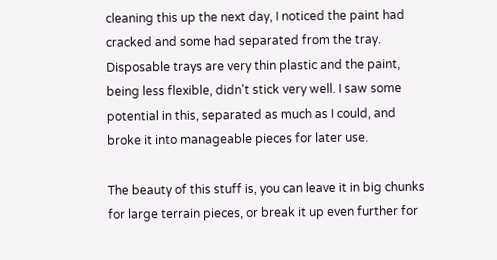cleaning this up the next day, I noticed the paint had cracked and some had separated from the tray. Disposable trays are very thin plastic and the paint, being less flexible, didn't stick very well. I saw some potential in this, separated as much as I could, and broke it into manageable pieces for later use.

The beauty of this stuff is, you can leave it in big chunks for large terrain pieces, or break it up even further for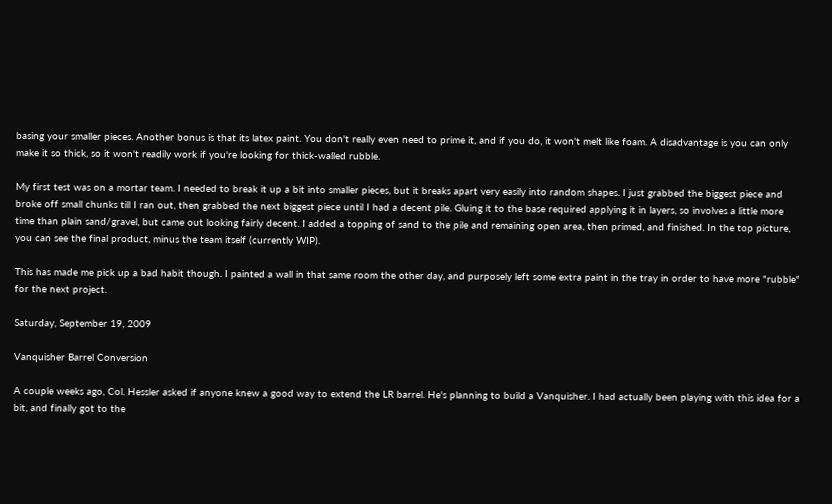basing your smaller pieces. Another bonus is that its latex paint. You don't really even need to prime it, and if you do, it won't melt like foam. A disadvantage is you can only make it so thick, so it won't readily work if you're looking for thick-walled rubble.

My first test was on a mortar team. I needed to break it up a bit into smaller pieces, but it breaks apart very easily into random shapes. I just grabbed the biggest piece and broke off small chunks till I ran out, then grabbed the next biggest piece until I had a decent pile. Gluing it to the base required applying it in layers, so involves a little more time than plain sand/gravel, but came out looking fairly decent. I added a topping of sand to the pile and remaining open area, then primed, and finished. In the top picture, you can see the final product, minus the team itself (currently WIP).

This has made me pick up a bad habit though. I painted a wall in that same room the other day, and purposely left some extra paint in the tray in order to have more "rubble" for the next project.

Saturday, September 19, 2009

Vanquisher Barrel Conversion

A couple weeks ago, Col. Hessler asked if anyone knew a good way to extend the LR barrel. He's planning to build a Vanquisher. I had actually been playing with this idea for a bit, and finally got to the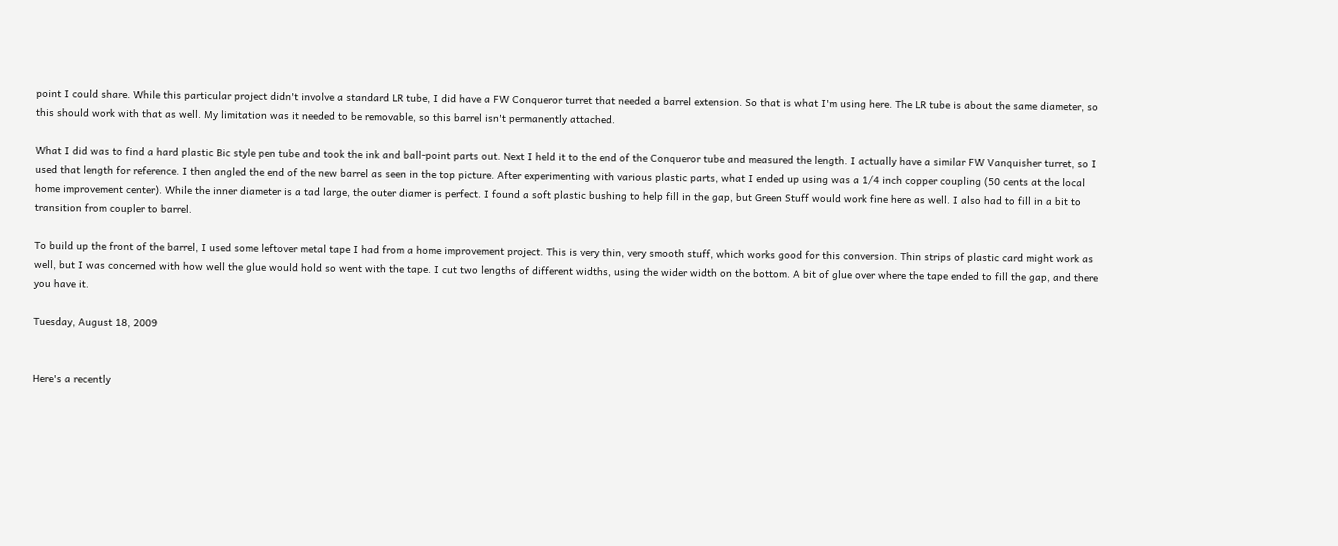point I could share. While this particular project didn't involve a standard LR tube, I did have a FW Conqueror turret that needed a barrel extension. So that is what I'm using here. The LR tube is about the same diameter, so this should work with that as well. My limitation was it needed to be removable, so this barrel isn't permanently attached.

What I did was to find a hard plastic Bic style pen tube and took the ink and ball-point parts out. Next I held it to the end of the Conqueror tube and measured the length. I actually have a similar FW Vanquisher turret, so I used that length for reference. I then angled the end of the new barrel as seen in the top picture. After experimenting with various plastic parts, what I ended up using was a 1/4 inch copper coupling (50 cents at the local home improvement center). While the inner diameter is a tad large, the outer diamer is perfect. I found a soft plastic bushing to help fill in the gap, but Green Stuff would work fine here as well. I also had to fill in a bit to transition from coupler to barrel.

To build up the front of the barrel, I used some leftover metal tape I had from a home improvement project. This is very thin, very smooth stuff, which works good for this conversion. Thin strips of plastic card might work as well, but I was concerned with how well the glue would hold so went with the tape. I cut two lengths of different widths, using the wider width on the bottom. A bit of glue over where the tape ended to fill the gap, and there you have it.

Tuesday, August 18, 2009


Here's a recently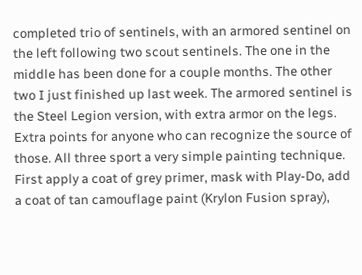completed trio of sentinels, with an armored sentinel on the left following two scout sentinels. The one in the middle has been done for a couple months. The other two I just finished up last week. The armored sentinel is the Steel Legion version, with extra armor on the legs. Extra points for anyone who can recognize the source of those. All three sport a very simple painting technique. First apply a coat of grey primer, mask with Play-Do, add a coat of tan camouflage paint (Krylon Fusion spray),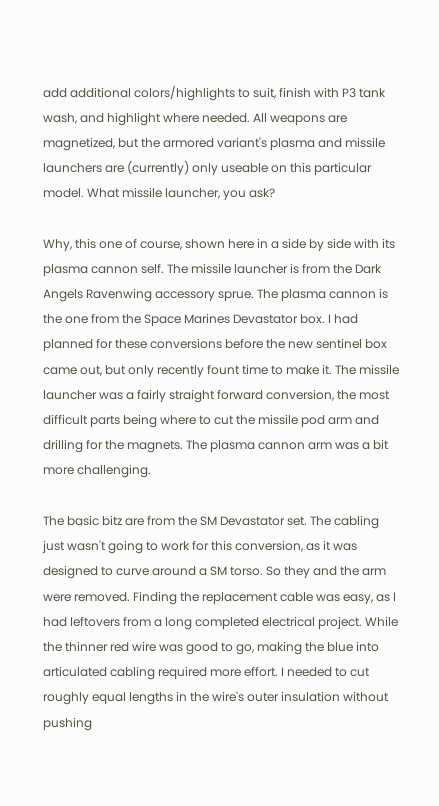add additional colors/highlights to suit, finish with P3 tank wash, and highlight where needed. All weapons are magnetized, but the armored variant's plasma and missile launchers are (currently) only useable on this particular model. What missile launcher, you ask?

Why, this one of course, shown here in a side by side with its plasma cannon self. The missile launcher is from the Dark Angels Ravenwing accessory sprue. The plasma cannon is the one from the Space Marines Devastator box. I had planned for these conversions before the new sentinel box came out, but only recently fount time to make it. The missile launcher was a fairly straight forward conversion, the most difficult parts being where to cut the missile pod arm and drilling for the magnets. The plasma cannon arm was a bit more challenging.

The basic bitz are from the SM Devastator set. The cabling just wasn't going to work for this conversion, as it was designed to curve around a SM torso. So they and the arm were removed. Finding the replacement cable was easy, as I had leftovers from a long completed electrical project. While the thinner red wire was good to go, making the blue into articulated cabling required more effort. I needed to cut roughly equal lengths in the wire's outer insulation without pushing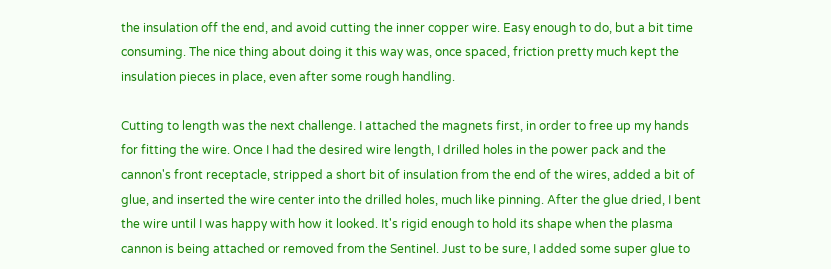the insulation off the end, and avoid cutting the inner copper wire. Easy enough to do, but a bit time consuming. The nice thing about doing it this way was, once spaced, friction pretty much kept the insulation pieces in place, even after some rough handling.

Cutting to length was the next challenge. I attached the magnets first, in order to free up my hands for fitting the wire. Once I had the desired wire length, I drilled holes in the power pack and the cannon's front receptacle, stripped a short bit of insulation from the end of the wires, added a bit of glue, and inserted the wire center into the drilled holes, much like pinning. After the glue dried, I bent the wire until I was happy with how it looked. It's rigid enough to hold its shape when the plasma cannon is being attached or removed from the Sentinel. Just to be sure, I added some super glue to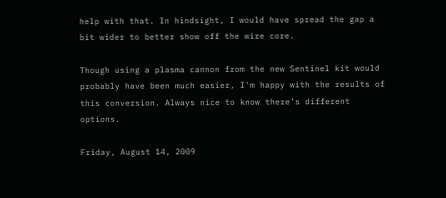help with that. In hindsight, I would have spread the gap a bit wider to better show off the wire core.

Though using a plasma cannon from the new Sentinel kit would probably have been much easier, I'm happy with the results of this conversion. Always nice to know there’s different options.

Friday, August 14, 2009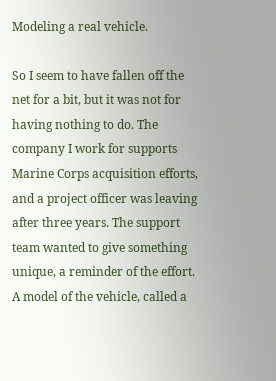Modeling a real vehicle.

So I seem to have fallen off the net for a bit, but it was not for having nothing to do. The company I work for supports Marine Corps acquisition efforts, and a project officer was leaving after three years. The support team wanted to give something unique, a reminder of the effort. A model of the vehicle, called a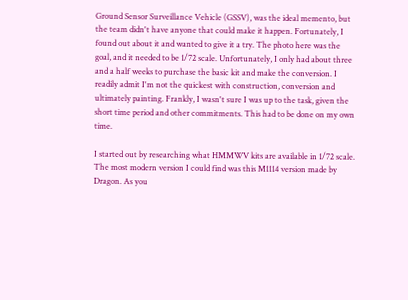Ground Sensor Surveillance Vehicle (GSSV), was the ideal memento, but the team didn't have anyone that could make it happen. Fortunately, I found out about it and wanted to give it a try. The photo here was the goal, and it needed to be 1/72 scale. Unfortunately, I only had about three and a half weeks to purchase the basic kit and make the conversion. I readily admit I'm not the quickest with construction, conversion and ultimately painting. Frankly, I wasn't sure I was up to the task, given the short time period and other commitments. This had to be done on my own time.

I started out by researching what HMMWV kits are available in 1/72 scale. The most modern version I could find was this M1114 version made by Dragon. As you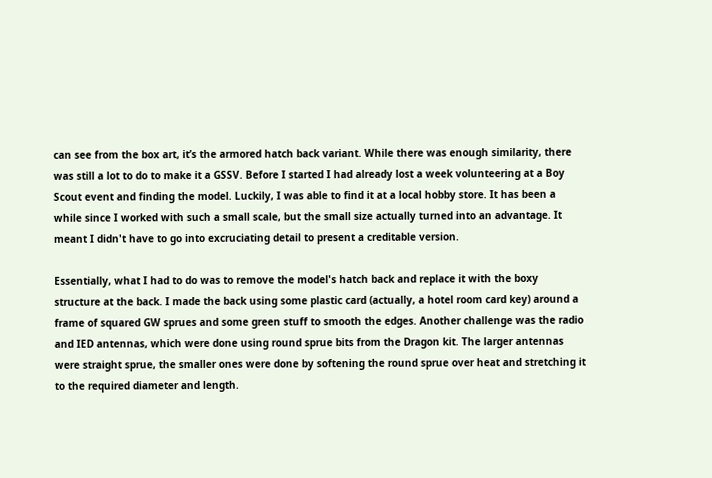can see from the box art, it’s the armored hatch back variant. While there was enough similarity, there was still a lot to do to make it a GSSV. Before I started I had already lost a week volunteering at a Boy Scout event and finding the model. Luckily, I was able to find it at a local hobby store. It has been a while since I worked with such a small scale, but the small size actually turned into an advantage. It meant I didn't have to go into excruciating detail to present a creditable version.

Essentially, what I had to do was to remove the model's hatch back and replace it with the boxy structure at the back. I made the back using some plastic card (actually, a hotel room card key) around a frame of squared GW sprues and some green stuff to smooth the edges. Another challenge was the radio and IED antennas, which were done using round sprue bits from the Dragon kit. The larger antennas were straight sprue, the smaller ones were done by softening the round sprue over heat and stretching it to the required diameter and length.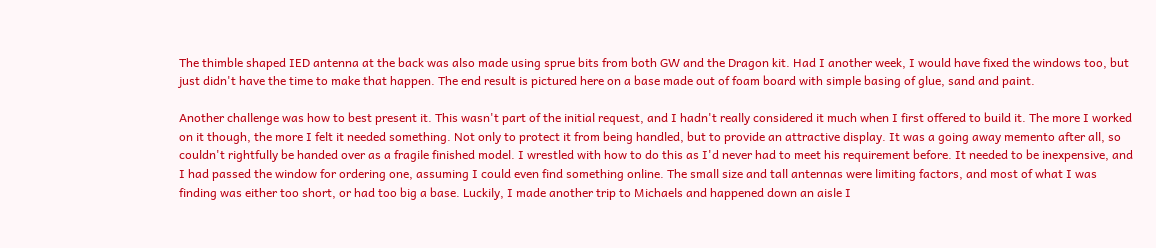The thimble shaped IED antenna at the back was also made using sprue bits from both GW and the Dragon kit. Had I another week, I would have fixed the windows too, but just didn't have the time to make that happen. The end result is pictured here on a base made out of foam board with simple basing of glue, sand and paint.

Another challenge was how to best present it. This wasn't part of the initial request, and I hadn't really considered it much when I first offered to build it. The more I worked on it though, the more I felt it needed something. Not only to protect it from being handled, but to provide an attractive display. It was a going away memento after all, so couldn't rightfully be handed over as a fragile finished model. I wrestled with how to do this as I'd never had to meet his requirement before. It needed to be inexpensive, and I had passed the window for ordering one, assuming I could even find something online. The small size and tall antennas were limiting factors, and most of what I was finding was either too short, or had too big a base. Luckily, I made another trip to Michaels and happened down an aisle I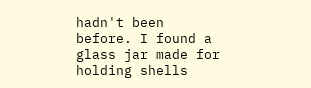hadn't been before. I found a glass jar made for holding shells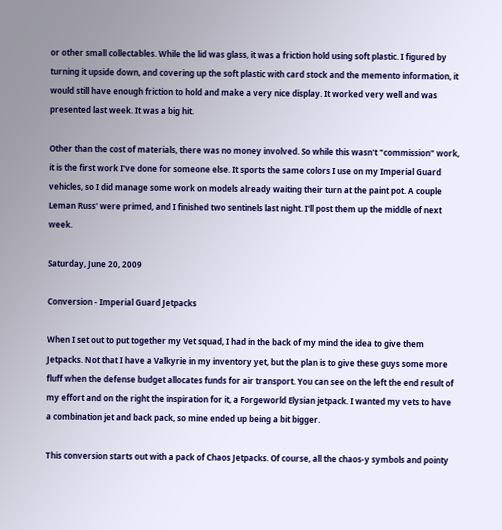or other small collectables. While the lid was glass, it was a friction hold using soft plastic. I figured by turning it upside down, and covering up the soft plastic with card stock and the memento information, it would still have enough friction to hold and make a very nice display. It worked very well and was presented last week. It was a big hit.

Other than the cost of materials, there was no money involved. So while this wasn't "commission" work, it is the first work I've done for someone else. It sports the same colors I use on my Imperial Guard vehicles, so I did manage some work on models already waiting their turn at the paint pot. A couple Leman Russ' were primed, and I finished two sentinels last night. I'll post them up the middle of next week.

Saturday, June 20, 2009

Conversion - Imperial Guard Jetpacks

When I set out to put together my Vet squad, I had in the back of my mind the idea to give them Jetpacks. Not that I have a Valkyrie in my inventory yet, but the plan is to give these guys some more fluff when the defense budget allocates funds for air transport. You can see on the left the end result of my effort and on the right the inspiration for it, a Forgeworld Elysian jetpack. I wanted my vets to have a combination jet and back pack, so mine ended up being a bit bigger.

This conversion starts out with a pack of Chaos Jetpacks. Of course, all the chaos-y symbols and pointy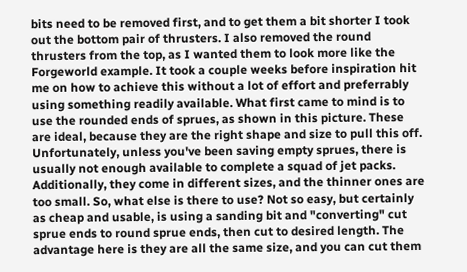bits need to be removed first, and to get them a bit shorter I took out the bottom pair of thrusters. I also removed the round thrusters from the top, as I wanted them to look more like the Forgeworld example. It took a couple weeks before inspiration hit me on how to achieve this without a lot of effort and preferrably using something readily available. What first came to mind is to use the rounded ends of sprues, as shown in this picture. These are ideal, because they are the right shape and size to pull this off. Unfortunately, unless you've been saving empty sprues, there is usually not enough available to complete a squad of jet packs. Additionally, they come in different sizes, and the thinner ones are too small. So, what else is there to use? Not so easy, but certainly as cheap and usable, is using a sanding bit and "converting" cut sprue ends to round sprue ends, then cut to desired length. The advantage here is they are all the same size, and you can cut them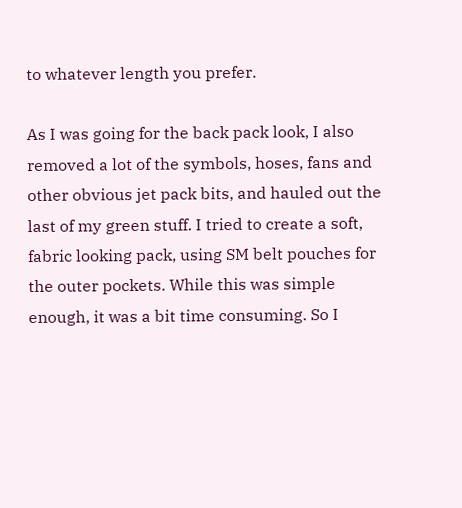to whatever length you prefer.

As I was going for the back pack look, I also removed a lot of the symbols, hoses, fans and other obvious jet pack bits, and hauled out the last of my green stuff. I tried to create a soft, fabric looking pack, using SM belt pouches for the outer pockets. While this was simple enough, it was a bit time consuming. So I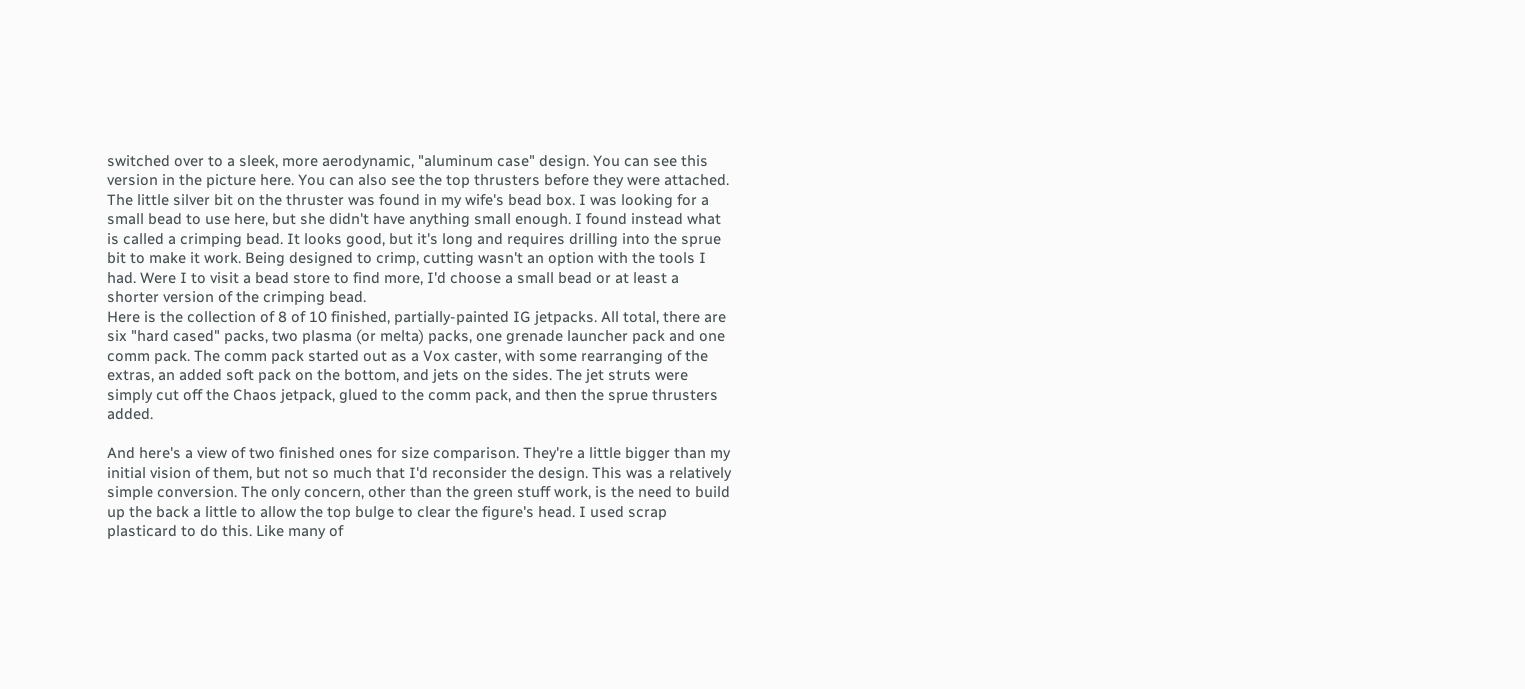switched over to a sleek, more aerodynamic, "aluminum case" design. You can see this version in the picture here. You can also see the top thrusters before they were attached. The little silver bit on the thruster was found in my wife's bead box. I was looking for a small bead to use here, but she didn't have anything small enough. I found instead what is called a crimping bead. It looks good, but it's long and requires drilling into the sprue bit to make it work. Being designed to crimp, cutting wasn't an option with the tools I had. Were I to visit a bead store to find more, I'd choose a small bead or at least a shorter version of the crimping bead.
Here is the collection of 8 of 10 finished, partially-painted IG jetpacks. All total, there are six "hard cased" packs, two plasma (or melta) packs, one grenade launcher pack and one comm pack. The comm pack started out as a Vox caster, with some rearranging of the extras, an added soft pack on the bottom, and jets on the sides. The jet struts were simply cut off the Chaos jetpack, glued to the comm pack, and then the sprue thrusters added.

And here's a view of two finished ones for size comparison. They're a little bigger than my initial vision of them, but not so much that I'd reconsider the design. This was a relatively simple conversion. The only concern, other than the green stuff work, is the need to build up the back a little to allow the top bulge to clear the figure's head. I used scrap plasticard to do this. Like many of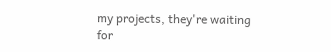my projects, they're waiting for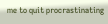me to quit procrastinating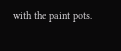with the paint pots.